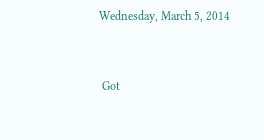Wednesday, March 5, 2014


 Got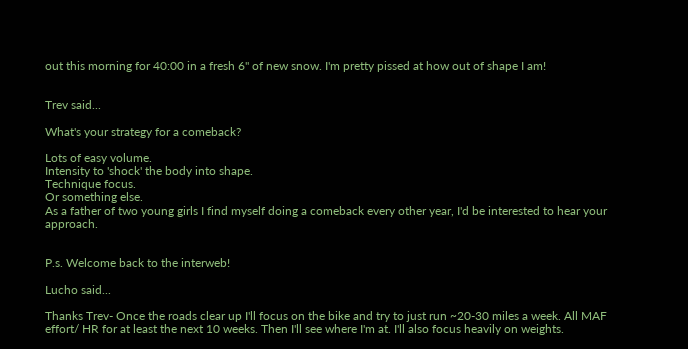out this morning for 40:00 in a fresh 6" of new snow. I'm pretty pissed at how out of shape I am!


Trev said...

What's your strategy for a comeback?

Lots of easy volume.
Intensity to 'shock' the body into shape.
Technique focus.
Or something else.
As a father of two young girls I find myself doing a comeback every other year, I'd be interested to hear your approach.


P.s. Welcome back to the interweb!

Lucho said...

Thanks Trev- Once the roads clear up I'll focus on the bike and try to just run ~20-30 miles a week. All MAF effort/ HR for at least the next 10 weeks. Then I'll see where I'm at. I'll also focus heavily on weights.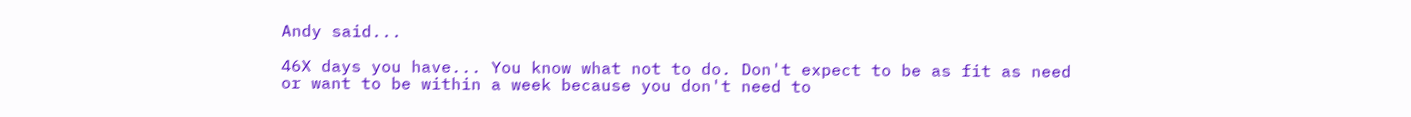Andy said...

46X days you have... You know what not to do. Don't expect to be as fit as need or want to be within a week because you don't need to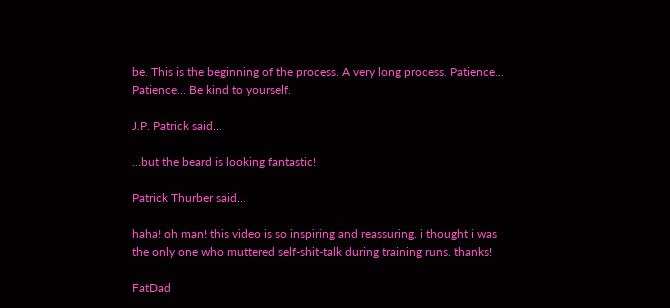be. This is the beginning of the process. A very long process. Patience... Patience... Be kind to yourself.

J.P. Patrick said...

...but the beard is looking fantastic!

Patrick Thurber said...

haha! oh man! this video is so inspiring and reassuring. i thought i was the only one who muttered self-shit-talk during training runs. thanks!

FatDad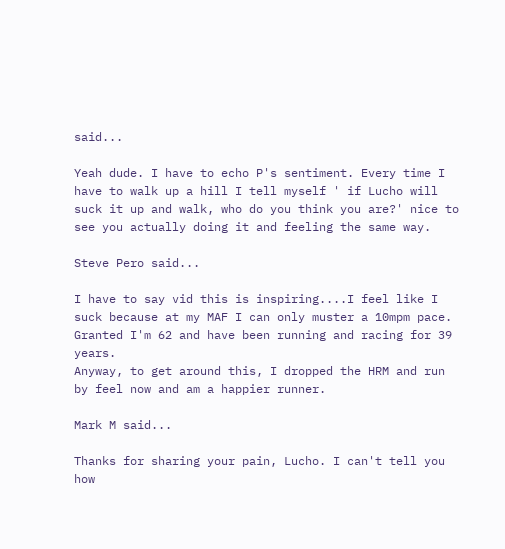said...

Yeah dude. I have to echo P's sentiment. Every time I have to walk up a hill I tell myself ' if Lucho will suck it up and walk, who do you think you are?' nice to see you actually doing it and feeling the same way.

Steve Pero said...

I have to say vid this is inspiring....I feel like I suck because at my MAF I can only muster a 10mpm pace. Granted I'm 62 and have been running and racing for 39 years.
Anyway, to get around this, I dropped the HRM and run by feel now and am a happier runner.

Mark M said...

Thanks for sharing your pain, Lucho. I can't tell you how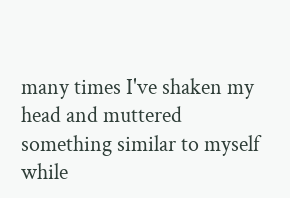many times I've shaken my head and muttered something similar to myself while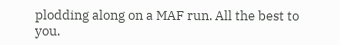plodding along on a MAF run. All the best to you.